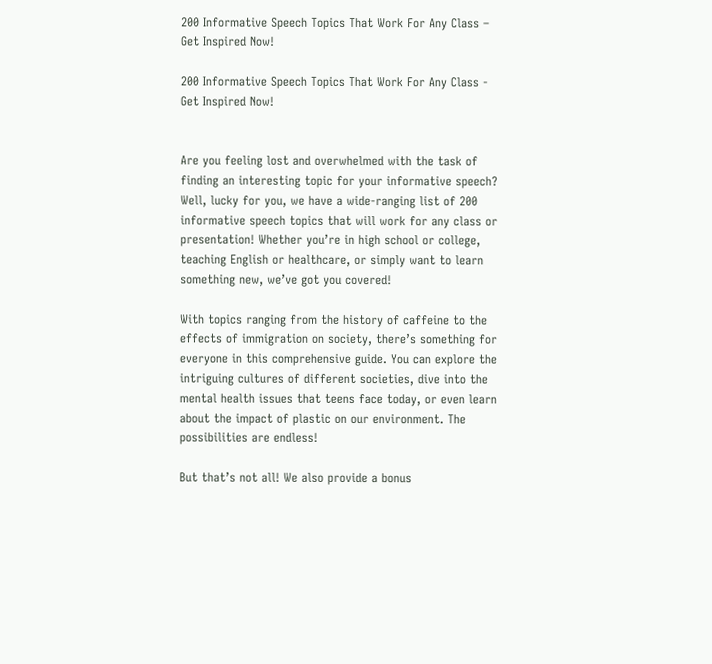200 Informative Speech Topics That Work For Any Class – Get Inspired Now!

200 Informative Speech Topics That Work For Any Class - Get Inspired Now!


Are you feeling lost and overwhelmed with the task of finding an interesting topic for your informative speech? Well, lucky for you, we have a wide-ranging list of 200 informative speech topics that will work for any class or presentation! Whether you’re in high school or college, teaching English or healthcare, or simply want to learn something new, we’ve got you covered!

With topics ranging from the history of caffeine to the effects of immigration on society, there’s something for everyone in this comprehensive guide. You can explore the intriguing cultures of different societies, dive into the mental health issues that teens face today, or even learn about the impact of plastic on our environment. The possibilities are endless!

But that’s not all! We also provide a bonus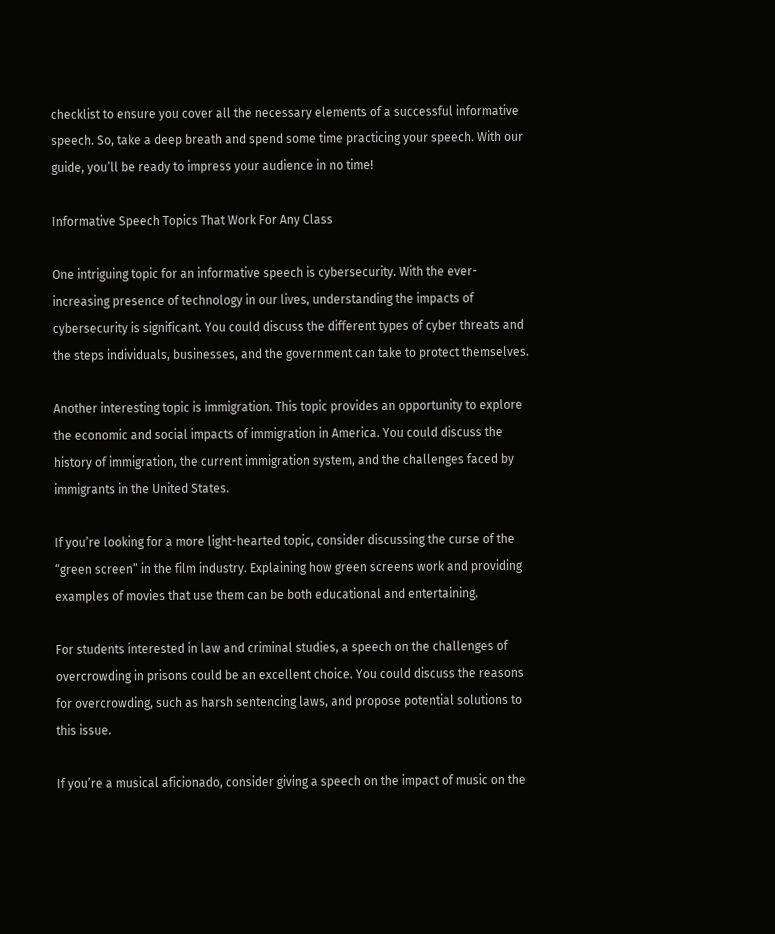checklist to ensure you cover all the necessary elements of a successful informative speech. So, take a deep breath and spend some time practicing your speech. With our guide, you’ll be ready to impress your audience in no time!

Informative Speech Topics That Work For Any Class

One intriguing topic for an informative speech is cybersecurity. With the ever-increasing presence of technology in our lives, understanding the impacts of cybersecurity is significant. You could discuss the different types of cyber threats and the steps individuals, businesses, and the government can take to protect themselves.

Another interesting topic is immigration. This topic provides an opportunity to explore the economic and social impacts of immigration in America. You could discuss the history of immigration, the current immigration system, and the challenges faced by immigrants in the United States.

If you’re looking for a more light-hearted topic, consider discussing the curse of the “green screen” in the film industry. Explaining how green screens work and providing examples of movies that use them can be both educational and entertaining.

For students interested in law and criminal studies, a speech on the challenges of overcrowding in prisons could be an excellent choice. You could discuss the reasons for overcrowding, such as harsh sentencing laws, and propose potential solutions to this issue.

If you’re a musical aficionado, consider giving a speech on the impact of music on the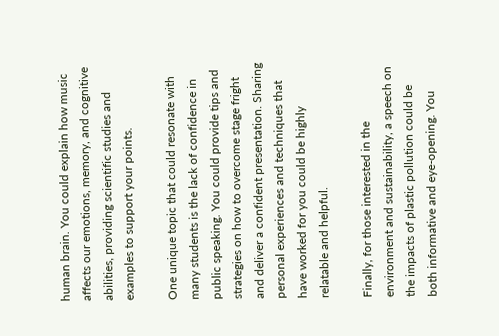human brain. You could explain how music affects our emotions, memory, and cognitive abilities, providing scientific studies and examples to support your points.

One unique topic that could resonate with many students is the lack of confidence in public speaking. You could provide tips and strategies on how to overcome stage fright and deliver a confident presentation. Sharing personal experiences and techniques that have worked for you could be highly relatable and helpful.

Finally, for those interested in the environment and sustainability, a speech on the impacts of plastic pollution could be both informative and eye-opening. You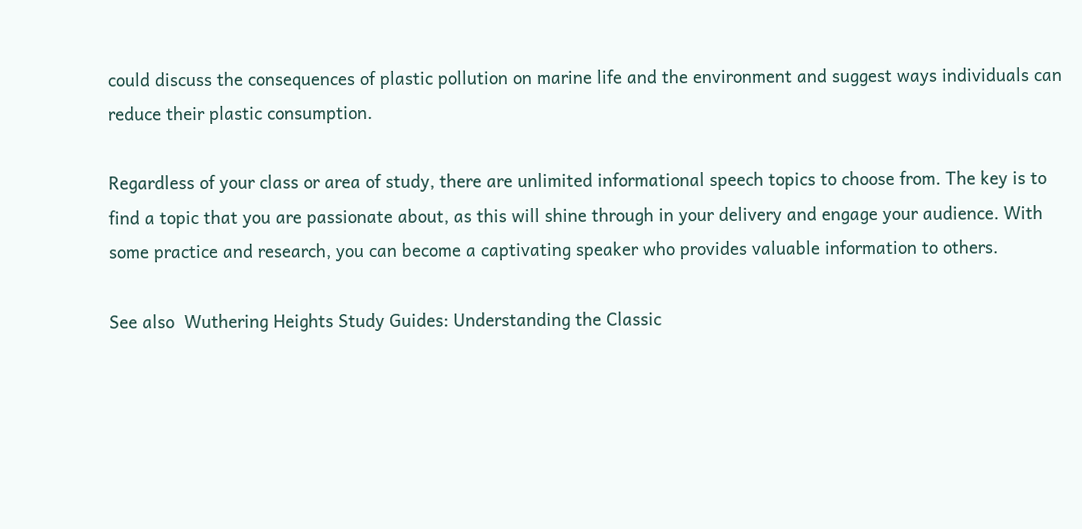could discuss the consequences of plastic pollution on marine life and the environment and suggest ways individuals can reduce their plastic consumption.

Regardless of your class or area of study, there are unlimited informational speech topics to choose from. The key is to find a topic that you are passionate about, as this will shine through in your delivery and engage your audience. With some practice and research, you can become a captivating speaker who provides valuable information to others.

See also  Wuthering Heights Study Guides: Understanding the Classic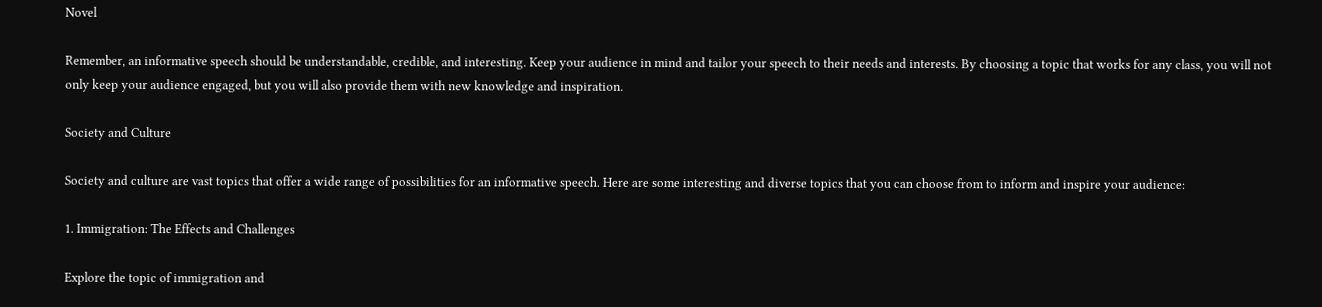Novel

Remember, an informative speech should be understandable, credible, and interesting. Keep your audience in mind and tailor your speech to their needs and interests. By choosing a topic that works for any class, you will not only keep your audience engaged, but you will also provide them with new knowledge and inspiration.

Society and Culture

Society and culture are vast topics that offer a wide range of possibilities for an informative speech. Here are some interesting and diverse topics that you can choose from to inform and inspire your audience:

1. Immigration: The Effects and Challenges

Explore the topic of immigration and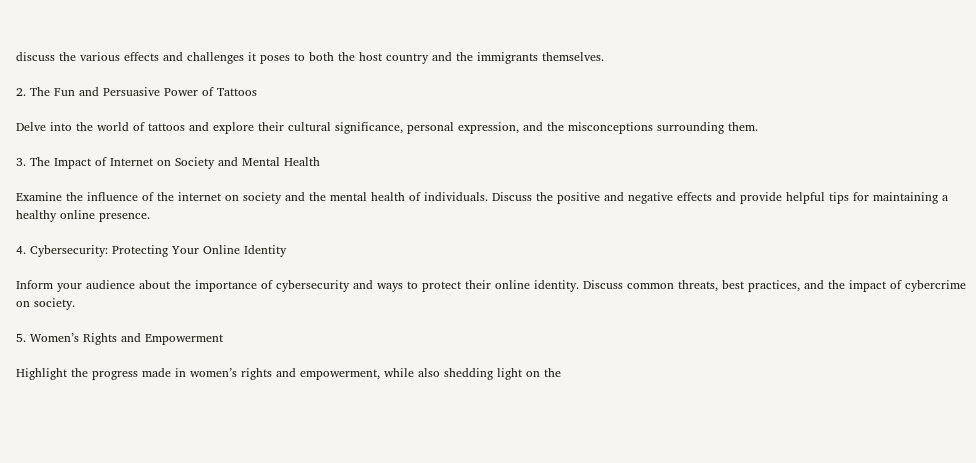discuss the various effects and challenges it poses to both the host country and the immigrants themselves.

2. The Fun and Persuasive Power of Tattoos

Delve into the world of tattoos and explore their cultural significance, personal expression, and the misconceptions surrounding them.

3. The Impact of Internet on Society and Mental Health

Examine the influence of the internet on society and the mental health of individuals. Discuss the positive and negative effects and provide helpful tips for maintaining a healthy online presence.

4. Cybersecurity: Protecting Your Online Identity

Inform your audience about the importance of cybersecurity and ways to protect their online identity. Discuss common threats, best practices, and the impact of cybercrime on society.

5. Women’s Rights and Empowerment

Highlight the progress made in women’s rights and empowerment, while also shedding light on the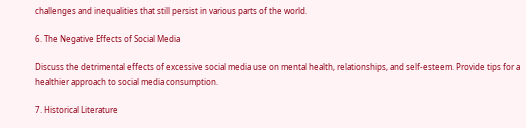challenges and inequalities that still persist in various parts of the world.

6. The Negative Effects of Social Media

Discuss the detrimental effects of excessive social media use on mental health, relationships, and self-esteem. Provide tips for a healthier approach to social media consumption.

7. Historical Literature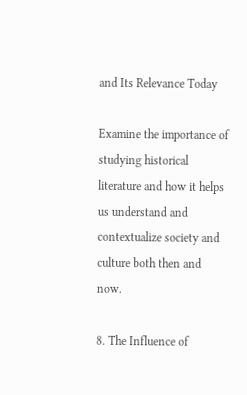and Its Relevance Today

Examine the importance of studying historical literature and how it helps us understand and contextualize society and culture both then and now.

8. The Influence of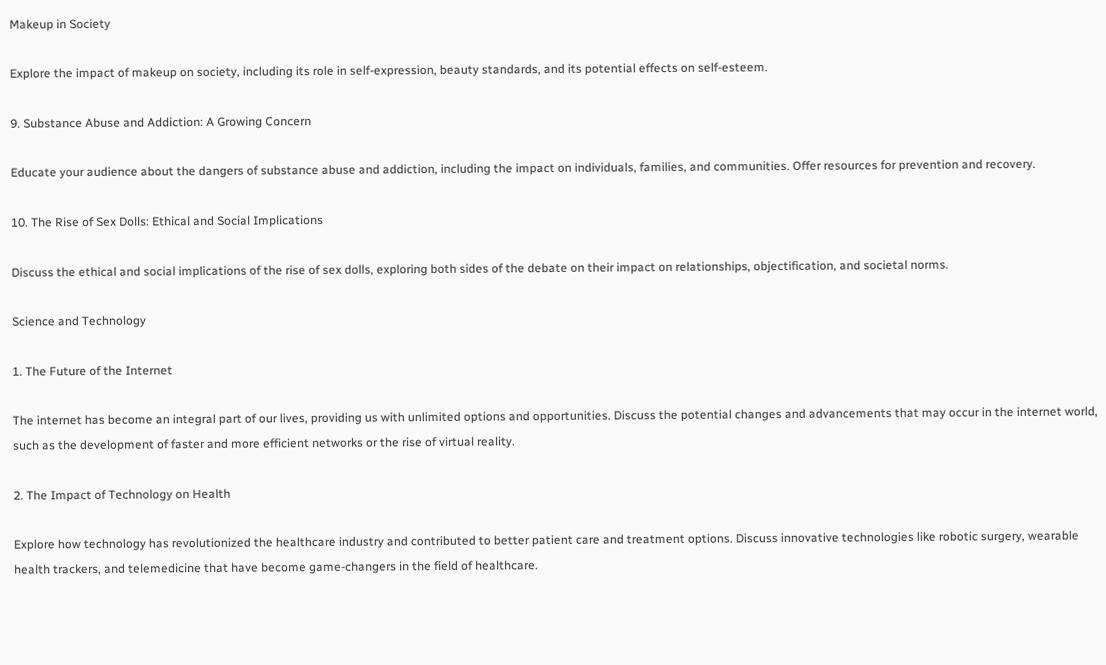Makeup in Society

Explore the impact of makeup on society, including its role in self-expression, beauty standards, and its potential effects on self-esteem.

9. Substance Abuse and Addiction: A Growing Concern

Educate your audience about the dangers of substance abuse and addiction, including the impact on individuals, families, and communities. Offer resources for prevention and recovery.

10. The Rise of Sex Dolls: Ethical and Social Implications

Discuss the ethical and social implications of the rise of sex dolls, exploring both sides of the debate on their impact on relationships, objectification, and societal norms.

Science and Technology

1. The Future of the Internet

The internet has become an integral part of our lives, providing us with unlimited options and opportunities. Discuss the potential changes and advancements that may occur in the internet world, such as the development of faster and more efficient networks or the rise of virtual reality.

2. The Impact of Technology on Health

Explore how technology has revolutionized the healthcare industry and contributed to better patient care and treatment options. Discuss innovative technologies like robotic surgery, wearable health trackers, and telemedicine that have become game-changers in the field of healthcare.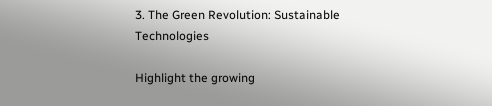3. The Green Revolution: Sustainable Technologies

Highlight the growing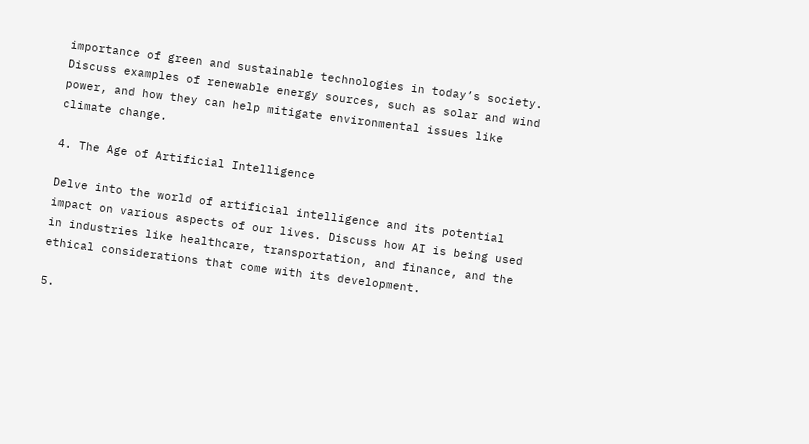importance of green and sustainable technologies in today’s society. Discuss examples of renewable energy sources, such as solar and wind power, and how they can help mitigate environmental issues like climate change.

4. The Age of Artificial Intelligence

Delve into the world of artificial intelligence and its potential impact on various aspects of our lives. Discuss how AI is being used in industries like healthcare, transportation, and finance, and the ethical considerations that come with its development.

5.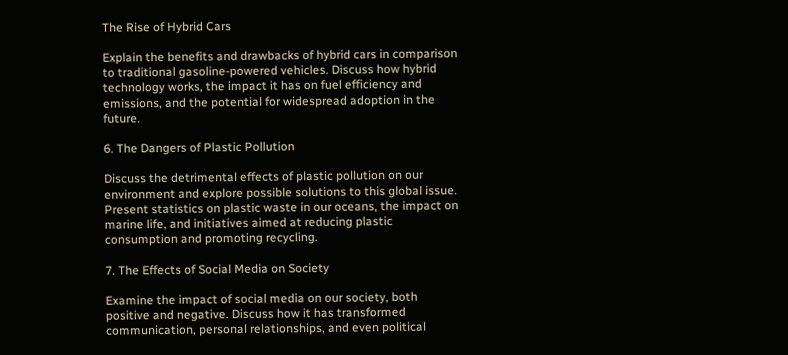The Rise of Hybrid Cars

Explain the benefits and drawbacks of hybrid cars in comparison to traditional gasoline-powered vehicles. Discuss how hybrid technology works, the impact it has on fuel efficiency and emissions, and the potential for widespread adoption in the future.

6. The Dangers of Plastic Pollution

Discuss the detrimental effects of plastic pollution on our environment and explore possible solutions to this global issue. Present statistics on plastic waste in our oceans, the impact on marine life, and initiatives aimed at reducing plastic consumption and promoting recycling.

7. The Effects of Social Media on Society

Examine the impact of social media on our society, both positive and negative. Discuss how it has transformed communication, personal relationships, and even political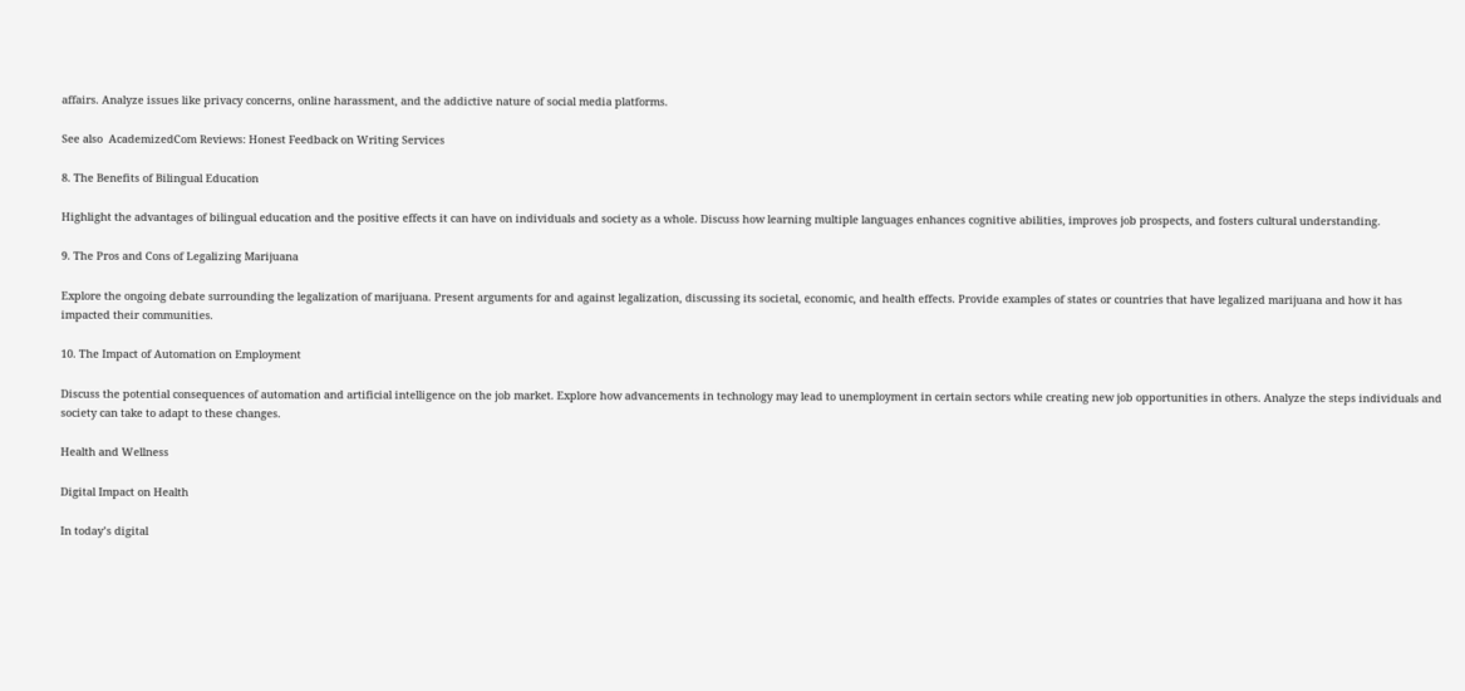affairs. Analyze issues like privacy concerns, online harassment, and the addictive nature of social media platforms.

See also  AcademizedCom Reviews: Honest Feedback on Writing Services

8. The Benefits of Bilingual Education

Highlight the advantages of bilingual education and the positive effects it can have on individuals and society as a whole. Discuss how learning multiple languages enhances cognitive abilities, improves job prospects, and fosters cultural understanding.

9. The Pros and Cons of Legalizing Marijuana

Explore the ongoing debate surrounding the legalization of marijuana. Present arguments for and against legalization, discussing its societal, economic, and health effects. Provide examples of states or countries that have legalized marijuana and how it has impacted their communities.

10. The Impact of Automation on Employment

Discuss the potential consequences of automation and artificial intelligence on the job market. Explore how advancements in technology may lead to unemployment in certain sectors while creating new job opportunities in others. Analyze the steps individuals and society can take to adapt to these changes.

Health and Wellness

Digital Impact on Health

In today’s digital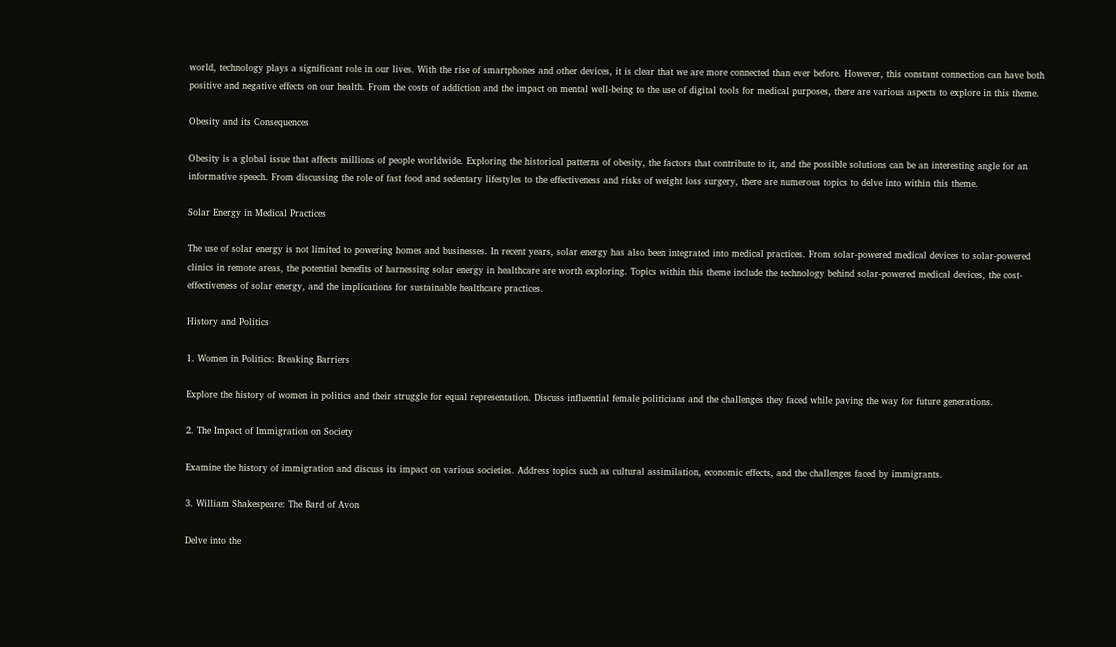world, technology plays a significant role in our lives. With the rise of smartphones and other devices, it is clear that we are more connected than ever before. However, this constant connection can have both positive and negative effects on our health. From the costs of addiction and the impact on mental well-being to the use of digital tools for medical purposes, there are various aspects to explore in this theme.

Obesity and its Consequences

Obesity is a global issue that affects millions of people worldwide. Exploring the historical patterns of obesity, the factors that contribute to it, and the possible solutions can be an interesting angle for an informative speech. From discussing the role of fast food and sedentary lifestyles to the effectiveness and risks of weight loss surgery, there are numerous topics to delve into within this theme.

Solar Energy in Medical Practices

The use of solar energy is not limited to powering homes and businesses. In recent years, solar energy has also been integrated into medical practices. From solar-powered medical devices to solar-powered clinics in remote areas, the potential benefits of harnessing solar energy in healthcare are worth exploring. Topics within this theme include the technology behind solar-powered medical devices, the cost-effectiveness of solar energy, and the implications for sustainable healthcare practices.

History and Politics

1. Women in Politics: Breaking Barriers

Explore the history of women in politics and their struggle for equal representation. Discuss influential female politicians and the challenges they faced while paving the way for future generations.

2. The Impact of Immigration on Society

Examine the history of immigration and discuss its impact on various societies. Address topics such as cultural assimilation, economic effects, and the challenges faced by immigrants.

3. William Shakespeare: The Bard of Avon

Delve into the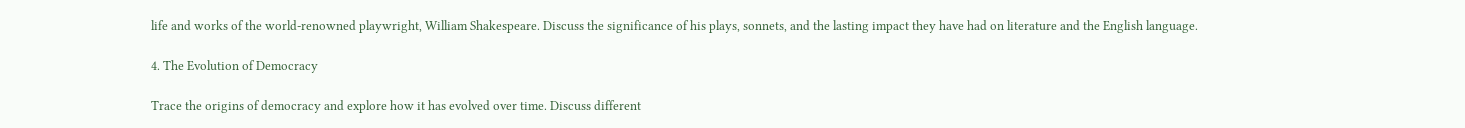life and works of the world-renowned playwright, William Shakespeare. Discuss the significance of his plays, sonnets, and the lasting impact they have had on literature and the English language.

4. The Evolution of Democracy

Trace the origins of democracy and explore how it has evolved over time. Discuss different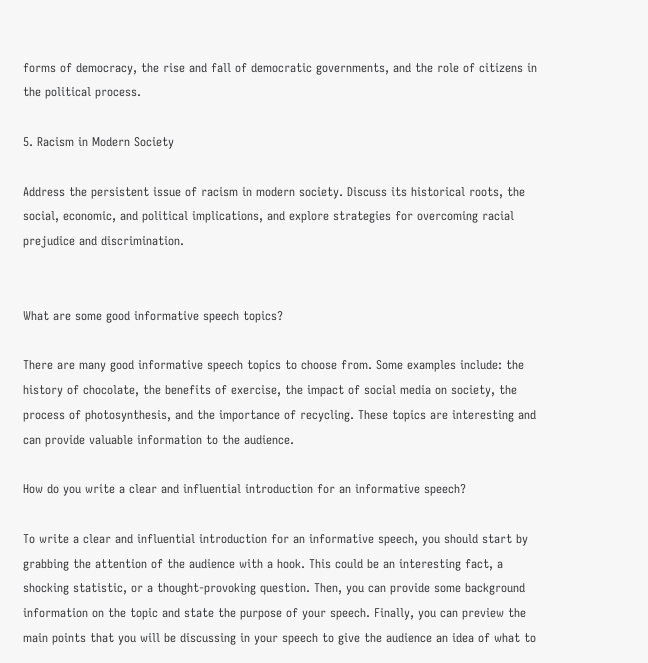forms of democracy, the rise and fall of democratic governments, and the role of citizens in the political process.

5. Racism in Modern Society

Address the persistent issue of racism in modern society. Discuss its historical roots, the social, economic, and political implications, and explore strategies for overcoming racial prejudice and discrimination.


What are some good informative speech topics?

There are many good informative speech topics to choose from. Some examples include: the history of chocolate, the benefits of exercise, the impact of social media on society, the process of photosynthesis, and the importance of recycling. These topics are interesting and can provide valuable information to the audience.

How do you write a clear and influential introduction for an informative speech?

To write a clear and influential introduction for an informative speech, you should start by grabbing the attention of the audience with a hook. This could be an interesting fact, a shocking statistic, or a thought-provoking question. Then, you can provide some background information on the topic and state the purpose of your speech. Finally, you can preview the main points that you will be discussing in your speech to give the audience an idea of what to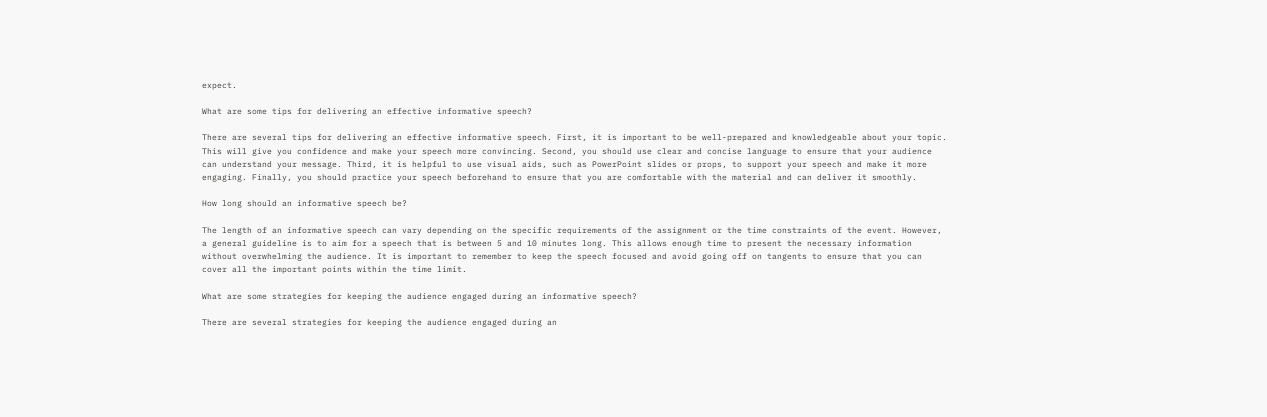expect.

What are some tips for delivering an effective informative speech?

There are several tips for delivering an effective informative speech. First, it is important to be well-prepared and knowledgeable about your topic. This will give you confidence and make your speech more convincing. Second, you should use clear and concise language to ensure that your audience can understand your message. Third, it is helpful to use visual aids, such as PowerPoint slides or props, to support your speech and make it more engaging. Finally, you should practice your speech beforehand to ensure that you are comfortable with the material and can deliver it smoothly.

How long should an informative speech be?

The length of an informative speech can vary depending on the specific requirements of the assignment or the time constraints of the event. However, a general guideline is to aim for a speech that is between 5 and 10 minutes long. This allows enough time to present the necessary information without overwhelming the audience. It is important to remember to keep the speech focused and avoid going off on tangents to ensure that you can cover all the important points within the time limit.

What are some strategies for keeping the audience engaged during an informative speech?

There are several strategies for keeping the audience engaged during an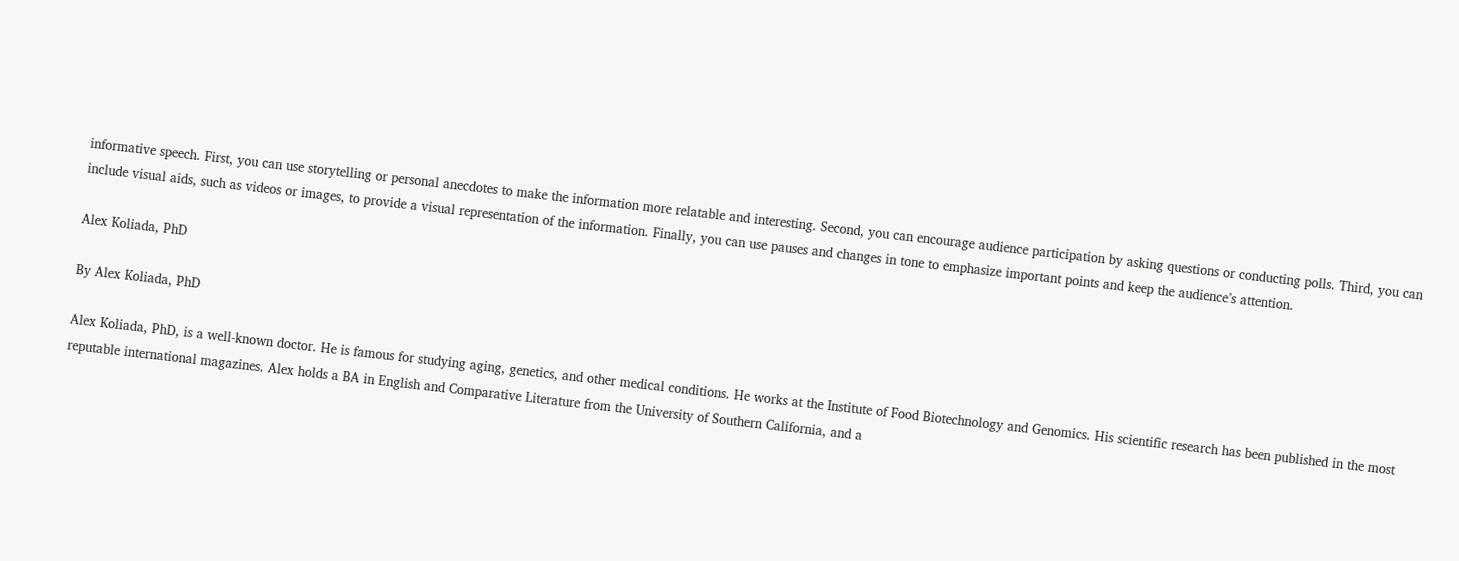informative speech. First, you can use storytelling or personal anecdotes to make the information more relatable and interesting. Second, you can encourage audience participation by asking questions or conducting polls. Third, you can include visual aids, such as videos or images, to provide a visual representation of the information. Finally, you can use pauses and changes in tone to emphasize important points and keep the audience’s attention.

Alex Koliada, PhD

By Alex Koliada, PhD

Alex Koliada, PhD, is a well-known doctor. He is famous for studying aging, genetics, and other medical conditions. He works at the Institute of Food Biotechnology and Genomics. His scientific research has been published in the most reputable international magazines. Alex holds a BA in English and Comparative Literature from the University of Southern California, and a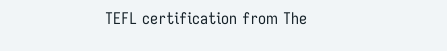TEFL certification from The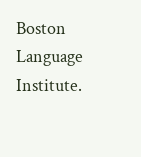Boston Language Institute.